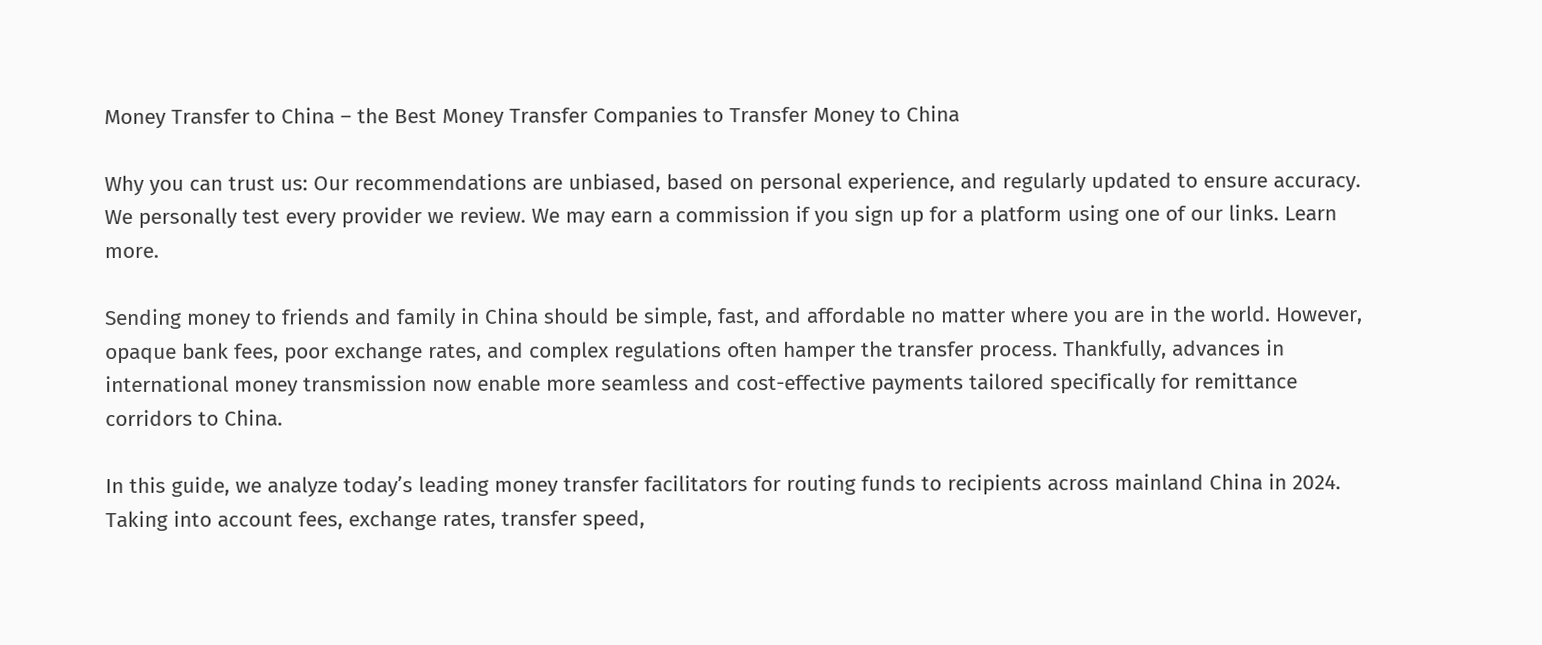Money Transfer to China – the Best Money Transfer Companies to Transfer Money to China

Why you can trust us: Our recommendations are unbiased, based on personal experience, and regularly updated to ensure accuracy. We personally test every provider we review. We may earn a commission if you sign up for a platform using one of our links. Learn more.

Sending money to friends and family in China should be simple, fast, and affordable no matter where you are in the world. However, opaque bank fees, poor exchange rates, and complex regulations often hamper the transfer process. Thankfully, advances in international money transmission now enable more seamless and cost-effective payments tailored specifically for remittance corridors to China.

In this guide, we analyze today’s leading money transfer facilitators for routing funds to recipients across mainland China in 2024. Taking into account fees, exchange rates, transfer speed,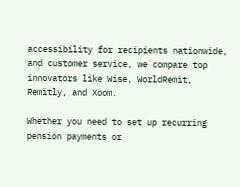accessibility for recipients nationwide, and customer service, we compare top innovators like Wise, WorldRemit, Remitly, and Xoom.

Whether you need to set up recurring pension payments or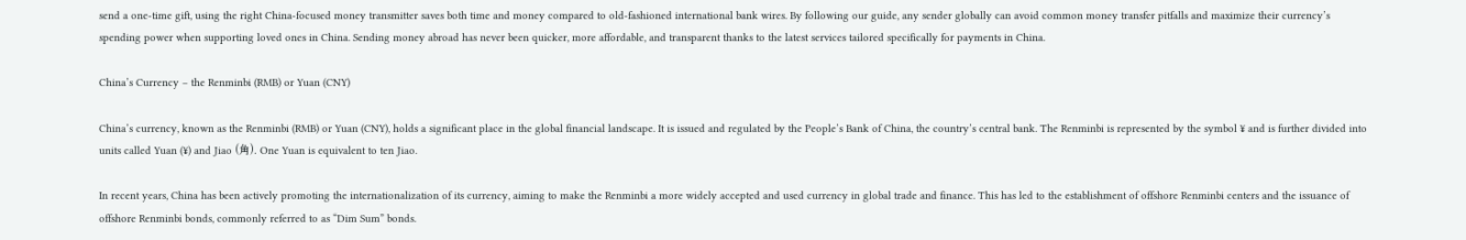send a one-time gift, using the right China-focused money transmitter saves both time and money compared to old-fashioned international bank wires. By following our guide, any sender globally can avoid common money transfer pitfalls and maximize their currency’s spending power when supporting loved ones in China. Sending money abroad has never been quicker, more affordable, and transparent thanks to the latest services tailored specifically for payments in China.

China’s Currency – the Renminbi (RMB) or Yuan (CNY)

China’s currency, known as the Renminbi (RMB) or Yuan (CNY), holds a significant place in the global financial landscape. It is issued and regulated by the People’s Bank of China, the country’s central bank. The Renminbi is represented by the symbol ¥ and is further divided into units called Yuan (¥) and Jiao (角). One Yuan is equivalent to ten Jiao.

In recent years, China has been actively promoting the internationalization of its currency, aiming to make the Renminbi a more widely accepted and used currency in global trade and finance. This has led to the establishment of offshore Renminbi centers and the issuance of offshore Renminbi bonds, commonly referred to as “Dim Sum” bonds.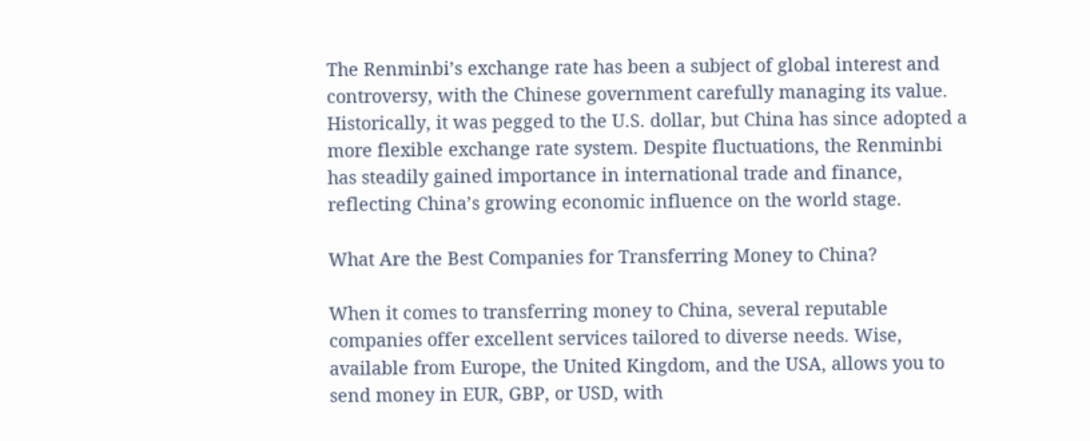The Renminbi’s exchange rate has been a subject of global interest and controversy, with the Chinese government carefully managing its value. Historically, it was pegged to the U.S. dollar, but China has since adopted a more flexible exchange rate system. Despite fluctuations, the Renminbi has steadily gained importance in international trade and finance, reflecting China’s growing economic influence on the world stage.

What Are the Best Companies for Transferring Money to China?

When it comes to transferring money to China, several reputable companies offer excellent services tailored to diverse needs. Wise, available from Europe, the United Kingdom, and the USA, allows you to send money in EUR, GBP, or USD, with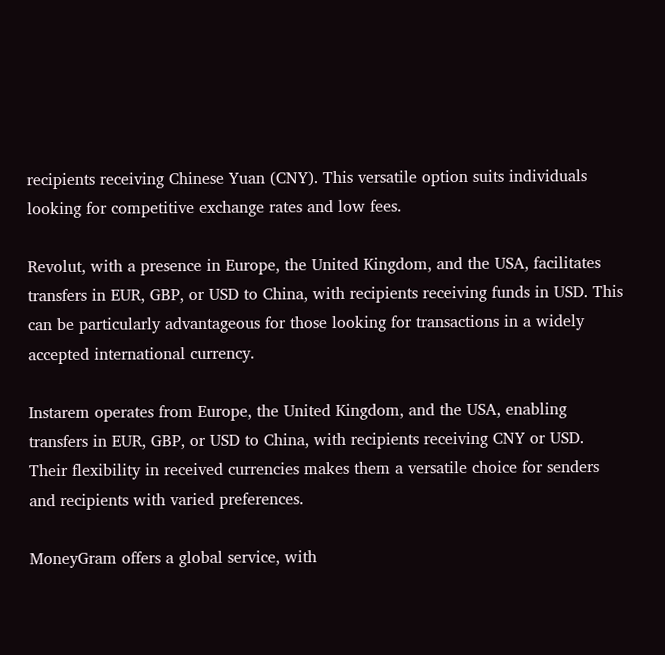recipients receiving Chinese Yuan (CNY). This versatile option suits individuals looking for competitive exchange rates and low fees.

Revolut, with a presence in Europe, the United Kingdom, and the USA, facilitates transfers in EUR, GBP, or USD to China, with recipients receiving funds in USD. This can be particularly advantageous for those looking for transactions in a widely accepted international currency.

Instarem operates from Europe, the United Kingdom, and the USA, enabling transfers in EUR, GBP, or USD to China, with recipients receiving CNY or USD. Their flexibility in received currencies makes them a versatile choice for senders and recipients with varied preferences.

MoneyGram offers a global service, with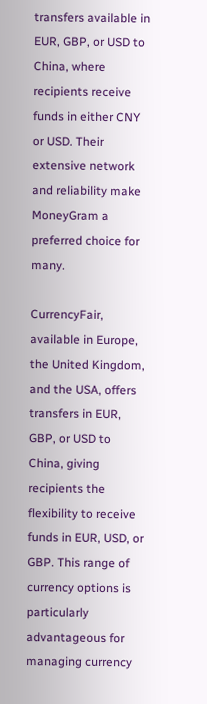transfers available in EUR, GBP, or USD to China, where recipients receive funds in either CNY or USD. Their extensive network and reliability make MoneyGram a preferred choice for many.

CurrencyFair, available in Europe, the United Kingdom, and the USA, offers transfers in EUR, GBP, or USD to China, giving recipients the flexibility to receive funds in EUR, USD, or GBP. This range of currency options is particularly advantageous for managing currency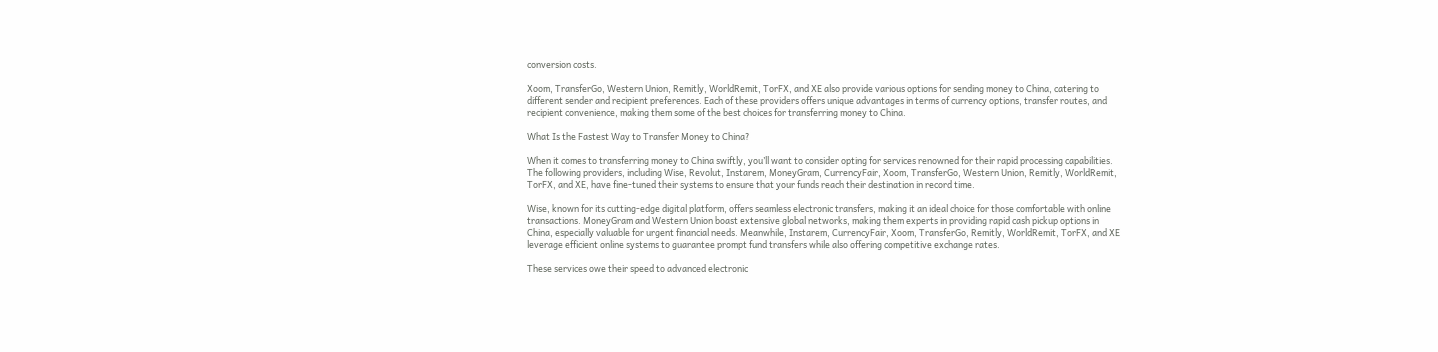conversion costs.

Xoom, TransferGo, Western Union, Remitly, WorldRemit, TorFX, and XE also provide various options for sending money to China, catering to different sender and recipient preferences. Each of these providers offers unique advantages in terms of currency options, transfer routes, and recipient convenience, making them some of the best choices for transferring money to China.

What Is the Fastest Way to Transfer Money to China?

When it comes to transferring money to China swiftly, you’ll want to consider opting for services renowned for their rapid processing capabilities. The following providers, including Wise, Revolut, Instarem, MoneyGram, CurrencyFair, Xoom, TransferGo, Western Union, Remitly, WorldRemit, TorFX, and XE, have fine-tuned their systems to ensure that your funds reach their destination in record time.

Wise, known for its cutting-edge digital platform, offers seamless electronic transfers, making it an ideal choice for those comfortable with online transactions. MoneyGram and Western Union boast extensive global networks, making them experts in providing rapid cash pickup options in China, especially valuable for urgent financial needs. Meanwhile, Instarem, CurrencyFair, Xoom, TransferGo, Remitly, WorldRemit, TorFX, and XE leverage efficient online systems to guarantee prompt fund transfers while also offering competitive exchange rates.

These services owe their speed to advanced electronic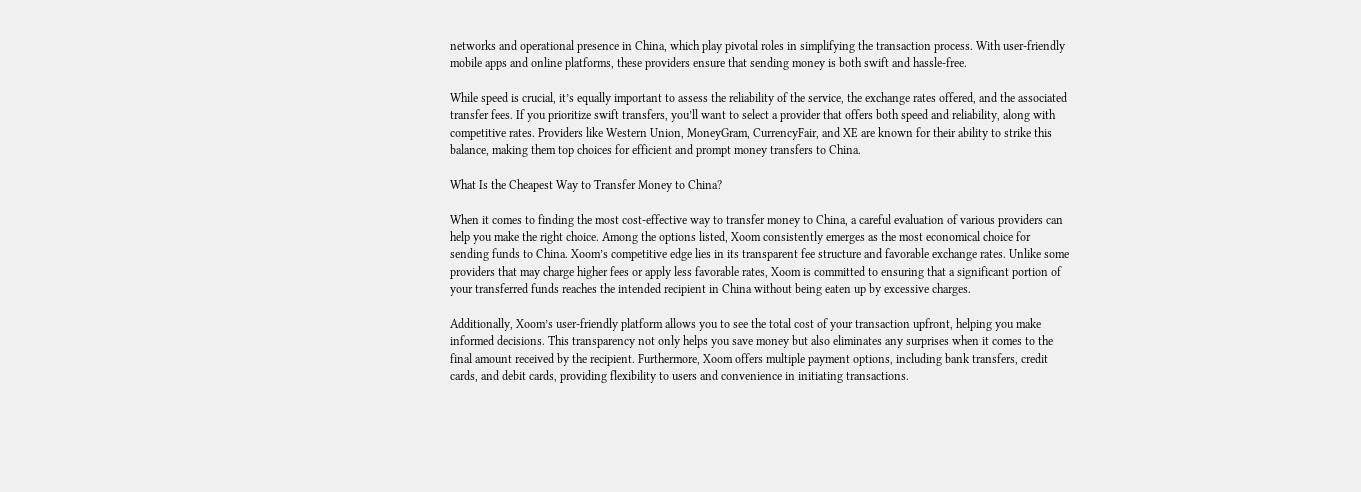networks and operational presence in China, which play pivotal roles in simplifying the transaction process. With user-friendly mobile apps and online platforms, these providers ensure that sending money is both swift and hassle-free.

While speed is crucial, it’s equally important to assess the reliability of the service, the exchange rates offered, and the associated transfer fees. If you prioritize swift transfers, you’ll want to select a provider that offers both speed and reliability, along with competitive rates. Providers like Western Union, MoneyGram, CurrencyFair, and XE are known for their ability to strike this balance, making them top choices for efficient and prompt money transfers to China.

What Is the Cheapest Way to Transfer Money to China?

When it comes to finding the most cost-effective way to transfer money to China, a careful evaluation of various providers can help you make the right choice. Among the options listed, Xoom consistently emerges as the most economical choice for sending funds to China. Xoom’s competitive edge lies in its transparent fee structure and favorable exchange rates. Unlike some providers that may charge higher fees or apply less favorable rates, Xoom is committed to ensuring that a significant portion of your transferred funds reaches the intended recipient in China without being eaten up by excessive charges.

Additionally, Xoom’s user-friendly platform allows you to see the total cost of your transaction upfront, helping you make informed decisions. This transparency not only helps you save money but also eliminates any surprises when it comes to the final amount received by the recipient. Furthermore, Xoom offers multiple payment options, including bank transfers, credit cards, and debit cards, providing flexibility to users and convenience in initiating transactions.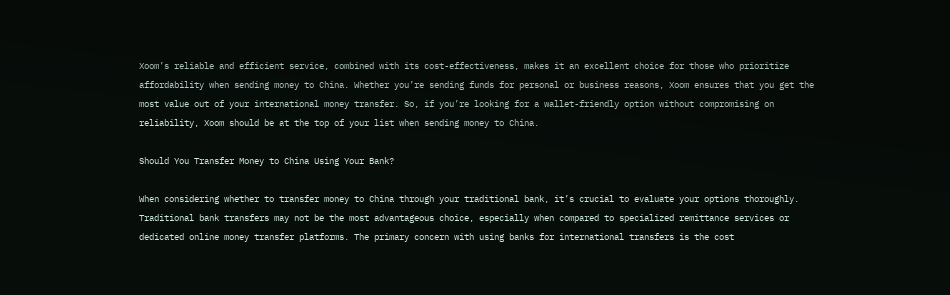Xoom’s reliable and efficient service, combined with its cost-effectiveness, makes it an excellent choice for those who prioritize affordability when sending money to China. Whether you’re sending funds for personal or business reasons, Xoom ensures that you get the most value out of your international money transfer. So, if you’re looking for a wallet-friendly option without compromising on reliability, Xoom should be at the top of your list when sending money to China.

Should You Transfer Money to China Using Your Bank?

When considering whether to transfer money to China through your traditional bank, it’s crucial to evaluate your options thoroughly. Traditional bank transfers may not be the most advantageous choice, especially when compared to specialized remittance services or dedicated online money transfer platforms. The primary concern with using banks for international transfers is the cost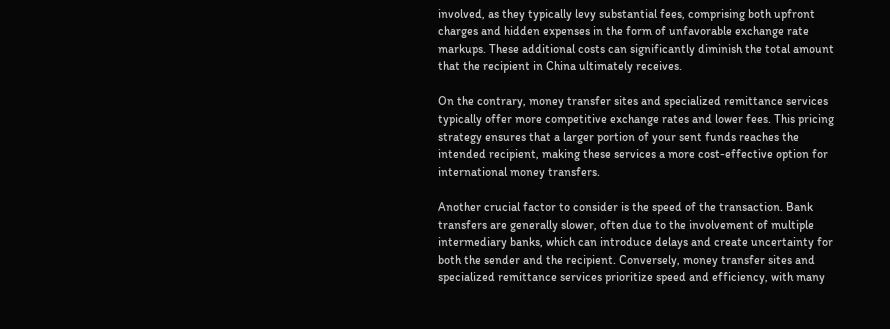involved, as they typically levy substantial fees, comprising both upfront charges and hidden expenses in the form of unfavorable exchange rate markups. These additional costs can significantly diminish the total amount that the recipient in China ultimately receives.

On the contrary, money transfer sites and specialized remittance services typically offer more competitive exchange rates and lower fees. This pricing strategy ensures that a larger portion of your sent funds reaches the intended recipient, making these services a more cost-effective option for international money transfers.

Another crucial factor to consider is the speed of the transaction. Bank transfers are generally slower, often due to the involvement of multiple intermediary banks, which can introduce delays and create uncertainty for both the sender and the recipient. Conversely, money transfer sites and specialized remittance services prioritize speed and efficiency, with many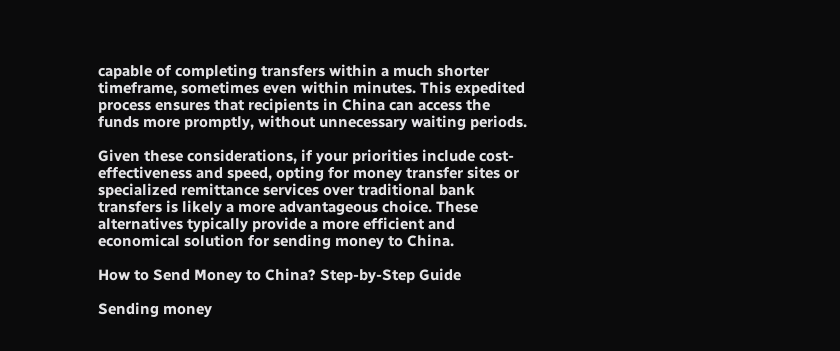capable of completing transfers within a much shorter timeframe, sometimes even within minutes. This expedited process ensures that recipients in China can access the funds more promptly, without unnecessary waiting periods.

Given these considerations, if your priorities include cost-effectiveness and speed, opting for money transfer sites or specialized remittance services over traditional bank transfers is likely a more advantageous choice. These alternatives typically provide a more efficient and economical solution for sending money to China.

How to Send Money to China? Step-by-Step Guide

Sending money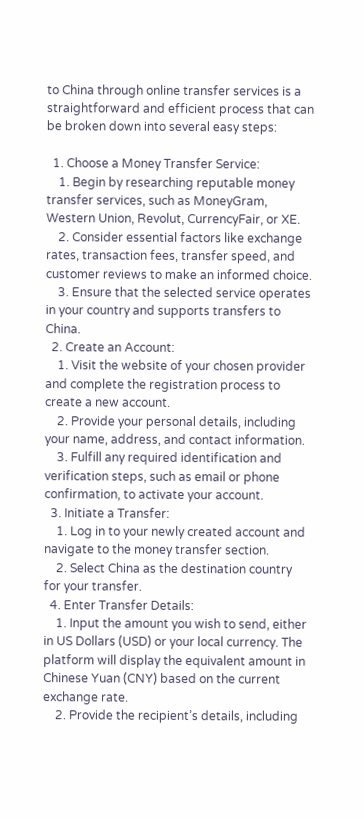to China through online transfer services is a straightforward and efficient process that can be broken down into several easy steps:

  1. Choose a Money Transfer Service:
    1. Begin by researching reputable money transfer services, such as MoneyGram, Western Union, Revolut, CurrencyFair, or XE.
    2. Consider essential factors like exchange rates, transaction fees, transfer speed, and customer reviews to make an informed choice.
    3. Ensure that the selected service operates in your country and supports transfers to China.
  2. Create an Account:
    1. Visit the website of your chosen provider and complete the registration process to create a new account.
    2. Provide your personal details, including your name, address, and contact information.
    3. Fulfill any required identification and verification steps, such as email or phone confirmation, to activate your account.
  3. Initiate a Transfer:
    1. Log in to your newly created account and navigate to the money transfer section.
    2. Select China as the destination country for your transfer.
  4. Enter Transfer Details:
    1. Input the amount you wish to send, either in US Dollars (USD) or your local currency. The platform will display the equivalent amount in Chinese Yuan (CNY) based on the current exchange rate.
    2. Provide the recipient’s details, including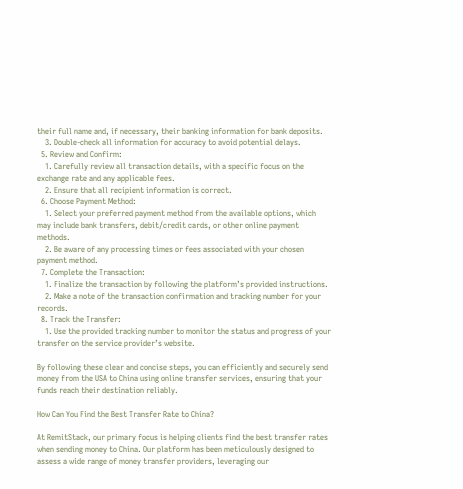their full name and, if necessary, their banking information for bank deposits.
    3. Double-check all information for accuracy to avoid potential delays.
  5. Review and Confirm:
    1. Carefully review all transaction details, with a specific focus on the exchange rate and any applicable fees.
    2. Ensure that all recipient information is correct.
  6. Choose Payment Method:
    1. Select your preferred payment method from the available options, which may include bank transfers, debit/credit cards, or other online payment methods.
    2. Be aware of any processing times or fees associated with your chosen payment method.
  7. Complete the Transaction:
    1. Finalize the transaction by following the platform’s provided instructions.
    2. Make a note of the transaction confirmation and tracking number for your records.
  8. Track the Transfer:
    1. Use the provided tracking number to monitor the status and progress of your transfer on the service provider’s website.

By following these clear and concise steps, you can efficiently and securely send money from the USA to China using online transfer services, ensuring that your funds reach their destination reliably.

How Can You Find the Best Transfer Rate to China?

At RemitStack, our primary focus is helping clients find the best transfer rates when sending money to China. Our platform has been meticulously designed to assess a wide range of money transfer providers, leveraging our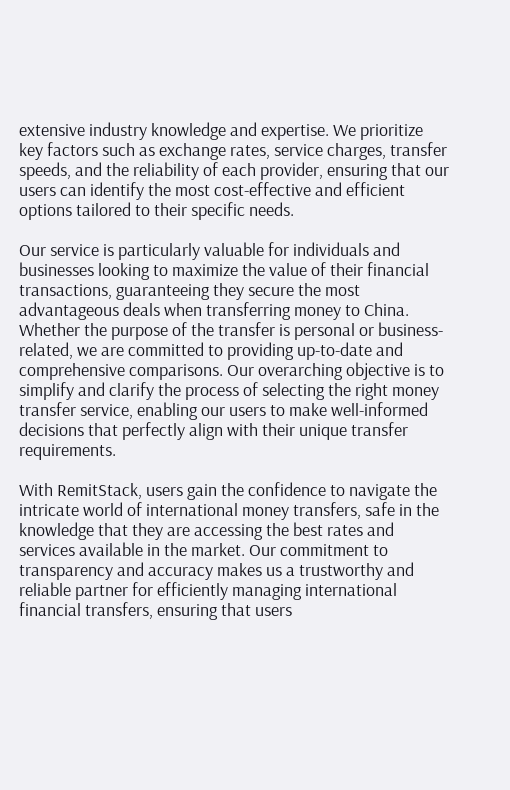extensive industry knowledge and expertise. We prioritize key factors such as exchange rates, service charges, transfer speeds, and the reliability of each provider, ensuring that our users can identify the most cost-effective and efficient options tailored to their specific needs.

Our service is particularly valuable for individuals and businesses looking to maximize the value of their financial transactions, guaranteeing they secure the most advantageous deals when transferring money to China. Whether the purpose of the transfer is personal or business-related, we are committed to providing up-to-date and comprehensive comparisons. Our overarching objective is to simplify and clarify the process of selecting the right money transfer service, enabling our users to make well-informed decisions that perfectly align with their unique transfer requirements.

With RemitStack, users gain the confidence to navigate the intricate world of international money transfers, safe in the knowledge that they are accessing the best rates and services available in the market. Our commitment to transparency and accuracy makes us a trustworthy and reliable partner for efficiently managing international financial transfers, ensuring that users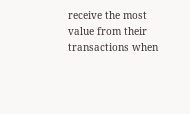receive the most value from their transactions when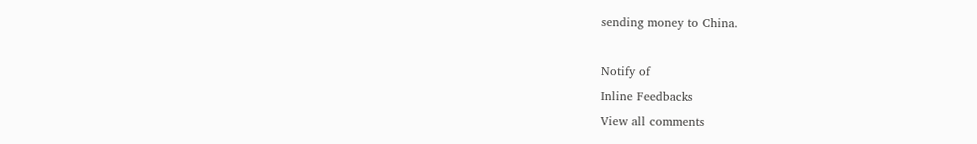sending money to China.

Notify of
Inline Feedbacks
View all comments